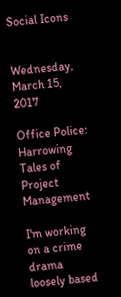Social Icons


Wednesday, March 15, 2017

Office Police: Harrowing Tales of Project Management

I'm working on a crime drama loosely based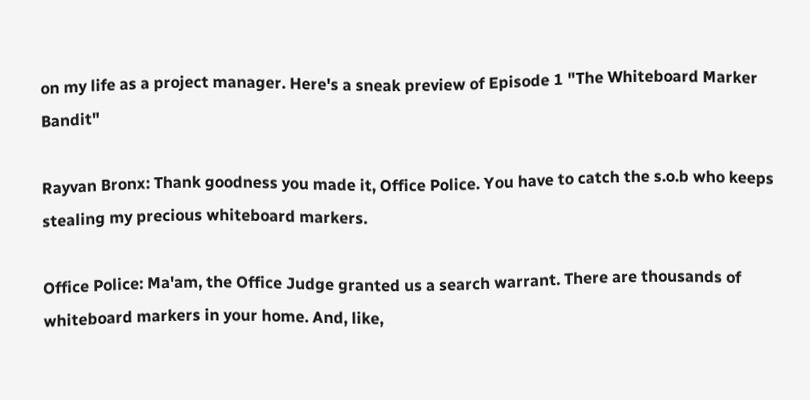on my life as a project manager. Here's a sneak preview of Episode 1 "The Whiteboard Marker Bandit"

Rayvan Bronx: Thank goodness you made it, Office Police. You have to catch the s.o.b who keeps stealing my precious whiteboard markers.

Office Police: Ma'am, the Office Judge granted us a search warrant. There are thousands of whiteboard markers in your home. And, like,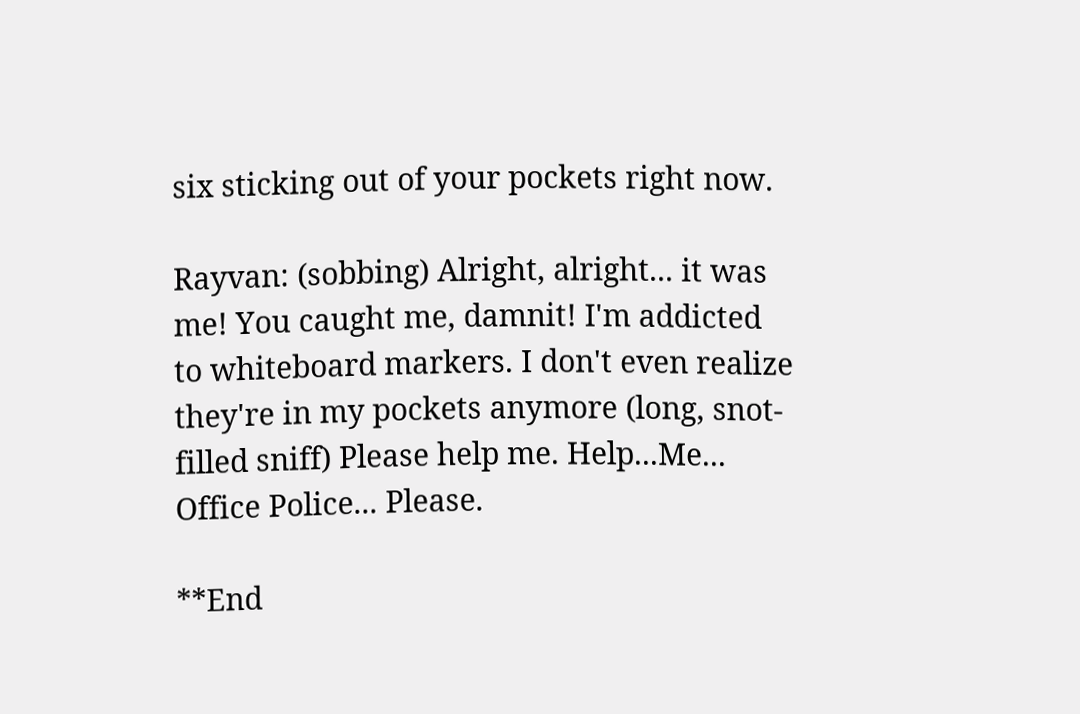six sticking out of your pockets right now.

Rayvan: (sobbing) Alright, alright... it was me! You caught me, damnit! I'm addicted to whiteboard markers. I don't even realize they're in my pockets anymore (long, snot-filled sniff) Please help me. Help...Me... Office Police... Please.

**End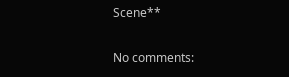Scene**

No comments: